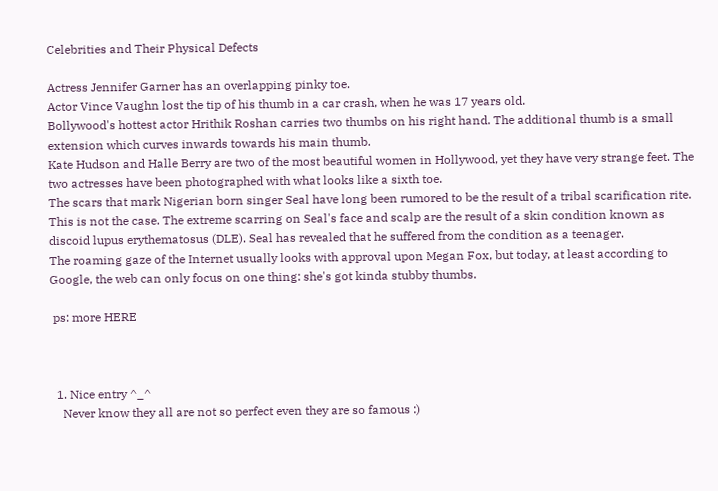Celebrities and Their Physical Defects

Actress Jennifer Garner has an overlapping pinky toe.
Actor Vince Vaughn lost the tip of his thumb in a car crash, when he was 17 years old.
Bollywood's hottest actor Hrithik Roshan carries two thumbs on his right hand. The additional thumb is a small extension which curves inwards towards his main thumb.
Kate Hudson and Halle Berry are two of the most beautiful women in Hollywood, yet they have very strange feet. The two actresses have been photographed with what looks like a sixth toe.
The scars that mark Nigerian born singer Seal have long been rumored to be the result of a tribal scarification rite. This is not the case. The extreme scarring on Seal's face and scalp are the result of a skin condition known as discoid lupus erythematosus (DLE). Seal has revealed that he suffered from the condition as a teenager.
The roaming gaze of the Internet usually looks with approval upon Megan Fox, but today, at least according to Google, the web can only focus on one thing: she's got kinda stubby thumbs.

 ps: more HERE



  1. Nice entry ^_^
    Never know they all are not so perfect even they are so famous :)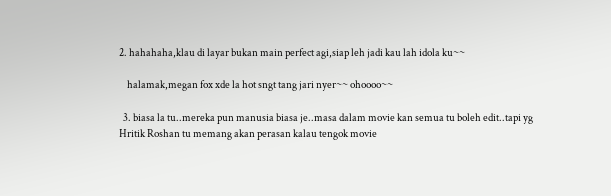2. hahahaha,klau di layar bukan main perfect agi,siap leh jadi kau lah idola ku~~

    halamak,megan fox xde la hot sngt tang jari nyer~~ ohoooo~~

  3. biasa la tu..mereka pun manusia biasa je..masa dalam movie kan semua tu boleh edit..tapi yg Hritik Roshan tu memang akan perasan kalau tengok movie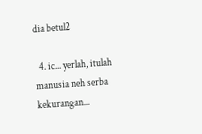dia betul2

  4. ic... yerlah, itulah manusia neh serba kekurangan...